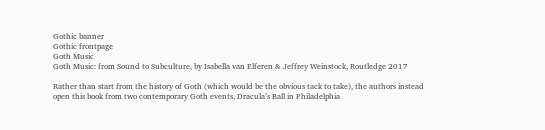Gothic banner
Gothic frontpage
Goth Music
Goth Music: from Sound to Subculture, by Isabella van Elferen & Jeffrey Weinstock, Routledge 2017

Rather than start from the history of Goth (which would be the obvious tack to take), the authors instead open this book from two contemporary Goth events, Dracula’s Ball in Philadelphia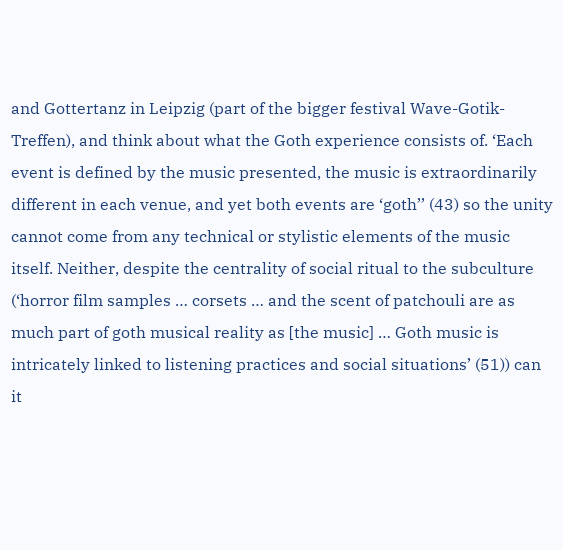and Gottertanz in Leipzig (part of the bigger festival Wave-Gotik-Treffen), and think about what the Goth experience consists of. ‘Each event is defined by the music presented, the music is extraordinarily different in each venue, and yet both events are ‘goth’’ (43) so the unity cannot come from any technical or stylistic elements of the music itself. Neither, despite the centrality of social ritual to the subculture (‘horror film samples … corsets … and the scent of patchouli are as much part of goth musical reality as [the music] … Goth music is intricately linked to listening practices and social situations’ (51)) can it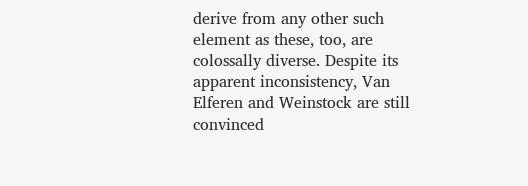derive from any other such element as these, too, are colossally diverse. Despite its apparent inconsistency, Van Elferen and Weinstock are still convinced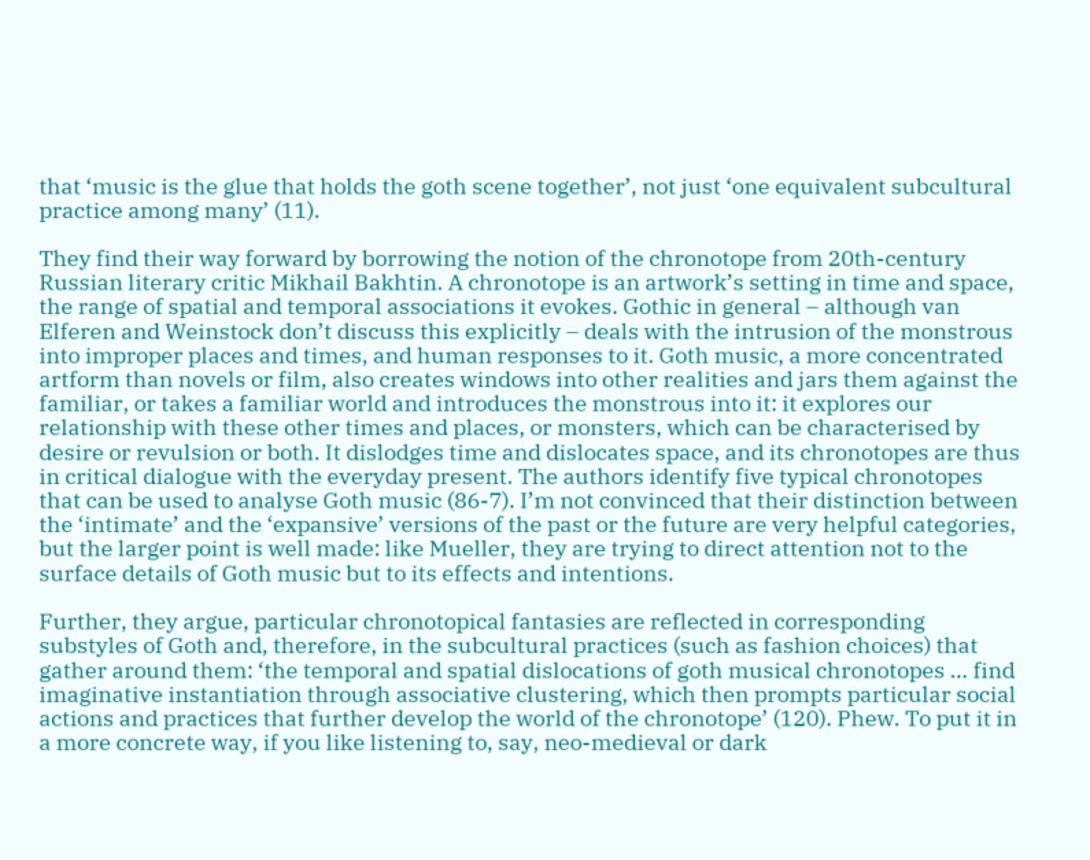that ‘music is the glue that holds the goth scene together’, not just ‘one equivalent subcultural practice among many’ (11).

They find their way forward by borrowing the notion of the chronotope from 20th-century Russian literary critic Mikhail Bakhtin. A chronotope is an artwork’s setting in time and space, the range of spatial and temporal associations it evokes. Gothic in general – although van Elferen and Weinstock don’t discuss this explicitly – deals with the intrusion of the monstrous into improper places and times, and human responses to it. Goth music, a more concentrated artform than novels or film, also creates windows into other realities and jars them against the familiar, or takes a familiar world and introduces the monstrous into it: it explores our relationship with these other times and places, or monsters, which can be characterised by desire or revulsion or both. It dislodges time and dislocates space, and its chronotopes are thus in critical dialogue with the everyday present. The authors identify five typical chronotopes that can be used to analyse Goth music (86-7). I’m not convinced that their distinction between the ‘intimate’ and the ‘expansive’ versions of the past or the future are very helpful categories, but the larger point is well made: like Mueller, they are trying to direct attention not to the surface details of Goth music but to its effects and intentions.

Further, they argue, particular chronotopical fantasies are reflected in corresponding substyles of Goth and, therefore, in the subcultural practices (such as fashion choices) that gather around them: ‘the temporal and spatial dislocations of goth musical chronotopes … find imaginative instantiation through associative clustering, which then prompts particular social actions and practices that further develop the world of the chronotope’ (120). Phew. To put it in a more concrete way, if you like listening to, say, neo-medieval or dark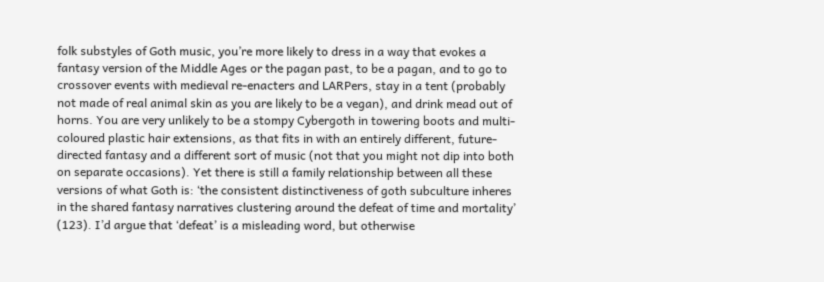folk substyles of Goth music, you’re more likely to dress in a way that evokes a fantasy version of the Middle Ages or the pagan past, to be a pagan, and to go to crossover events with medieval re-enacters and LARPers, stay in a tent (probably not made of real animal skin as you are likely to be a vegan), and drink mead out of horns. You are very unlikely to be a stompy Cybergoth in towering boots and multi-coloured plastic hair extensions, as that fits in with an entirely different, future-directed fantasy and a different sort of music (not that you might not dip into both on separate occasions). Yet there is still a family relationship between all these versions of what Goth is: ‘the consistent distinctiveness of goth subculture inheres in the shared fantasy narratives clustering around the defeat of time and mortality’ (123). I’d argue that ‘defeat’ is a misleading word, but otherwise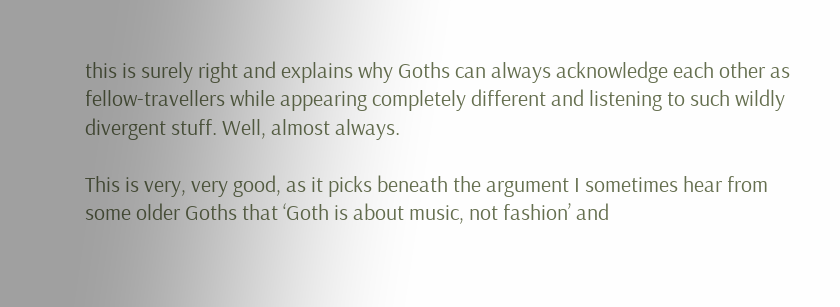this is surely right and explains why Goths can always acknowledge each other as fellow-travellers while appearing completely different and listening to such wildly divergent stuff. Well, almost always.

This is very, very good, as it picks beneath the argument I sometimes hear from some older Goths that ‘Goth is about music, not fashion’ and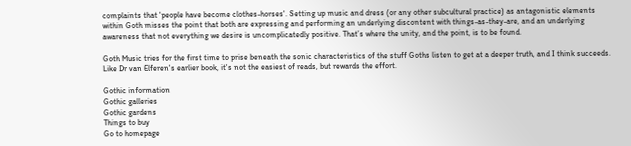complaints that 'people have become clothes-horses'. Setting up music and dress (or any other subcultural practice) as antagonistic elements within Goth misses the point that both are expressing and performing an underlying discontent with things-as-they-are, and an underlying awareness that not everything we desire is uncomplicatedly positive. That’s where the unity, and the point, is to be found.

Goth Music tries for the first time to prise beneath the sonic characteristics of the stuff Goths listen to get at a deeper truth, and I think succeeds. Like Dr van Elferen's earlier book, it's not the easiest of reads, but rewards the effort.

Gothic information
Gothic galleries
Gothic gardens
Things to buy
Go to homepage